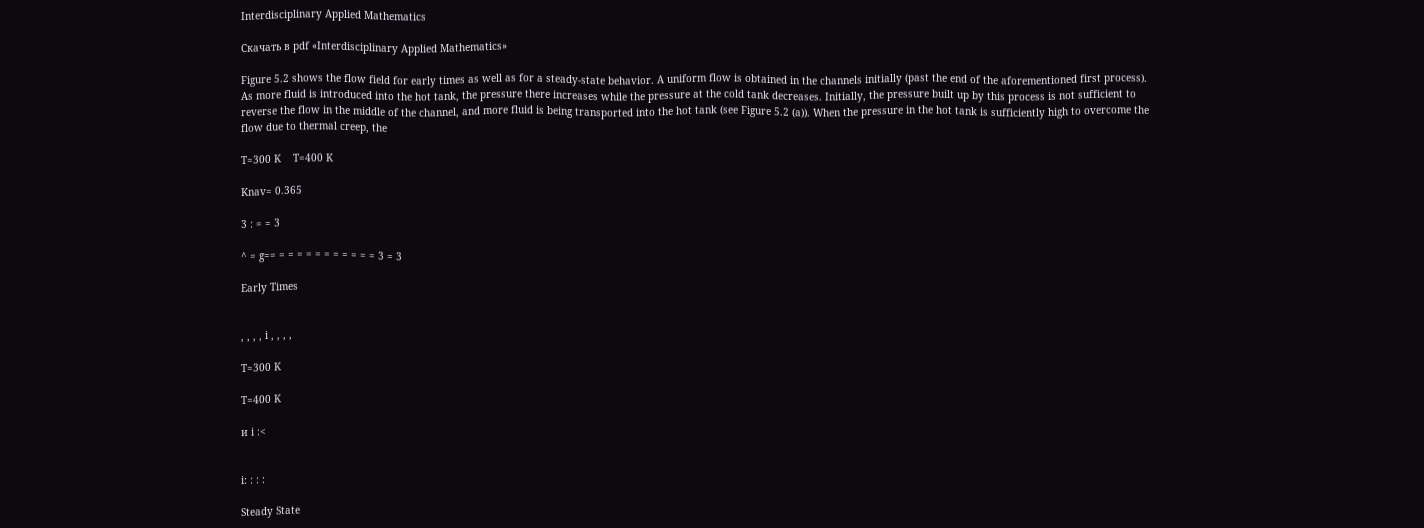Interdisciplinary Applied Mathematics

Скачать в pdf «Interdisciplinary Applied Mathematics»

Figure 5.2 shows the flow field for early times as well as for a steady-state behavior. A uniform flow is obtained in the channels initially (past the end of the aforementioned first process). As more fluid is introduced into the hot tank, the pressure there increases while the pressure at the cold tank decreases. Initially, the pressure built up by this process is not sufficient to reverse the flow in the middle of the channel, and more fluid is being transported into the hot tank (see Figure 5.2 (a)). When the pressure in the hot tank is sufficiently high to overcome the flow due to thermal creep, the

T=300 K    T=400 K

Knav= 0.365

3 : = = 3

^ = g== = = = = = = = = = = = 3 = 3

Early Times


, , , , i , , , ,

T=300 K

T=400 K

и i :<


i: : : :

Steady State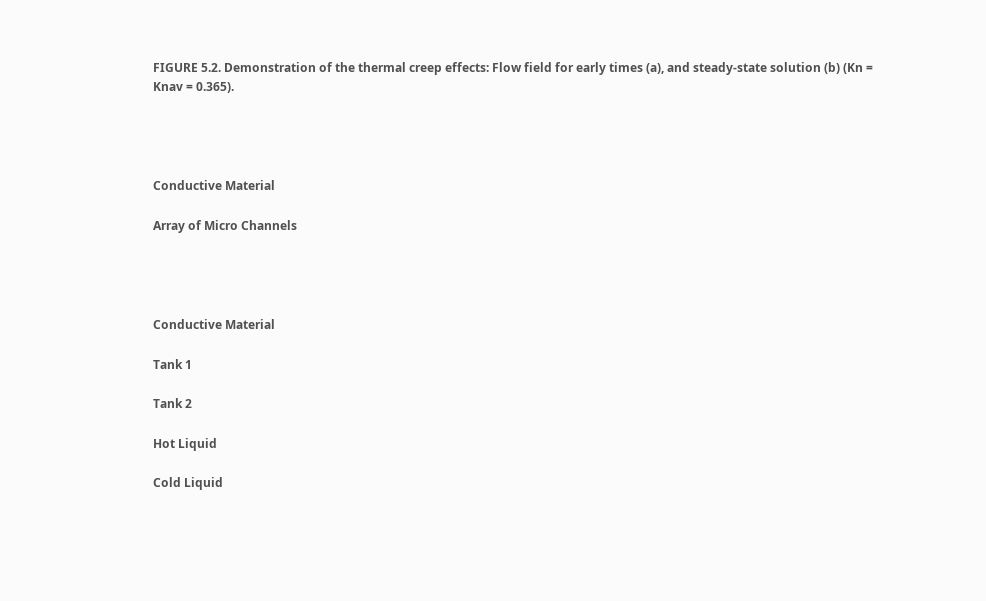FIGURE 5.2. Demonstration of the thermal creep effects: Flow field for early times (a), and steady-state solution (b) (Kn = Knav = 0.365).




Conductive Material

Array of Micro Channels




Conductive Material

Tank 1

Tank 2

Hot Liquid

Cold Liquid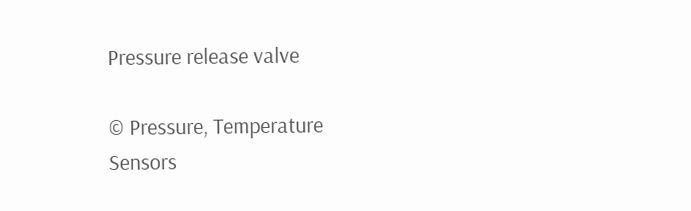Pressure release valve

© Pressure, Temperature Sensors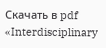Скачать в pdf «Interdisciplinary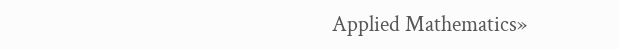Applied Mathematics»